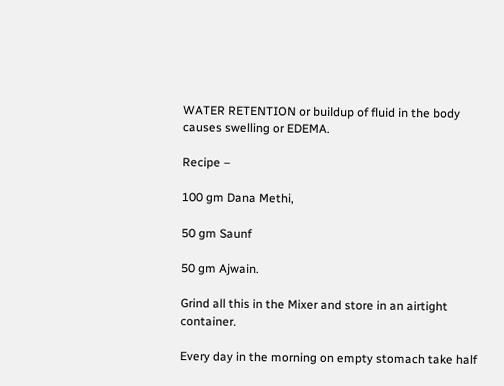WATER RETENTION or buildup of fluid in the body causes swelling or EDEMA.

Recipe –

100 gm Dana Methi,

50 gm Saunf

50 gm Ajwain.

Grind all this in the Mixer and store in an airtight container.

Every day in the morning on empty stomach take half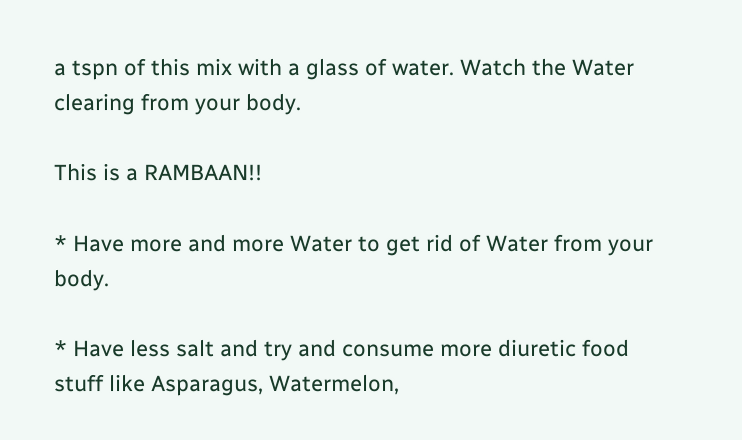a tspn of this mix with a glass of water. Watch the Water clearing from your body.

This is a RAMBAAN!!

* Have more and more Water to get rid of Water from your body.

* Have less salt and try and consume more diuretic food stuff like Asparagus, Watermelon,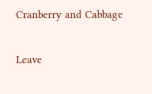Cranberry and Cabbage

Leave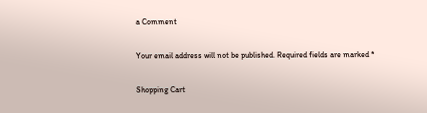a Comment

Your email address will not be published. Required fields are marked *

Shopping Cart